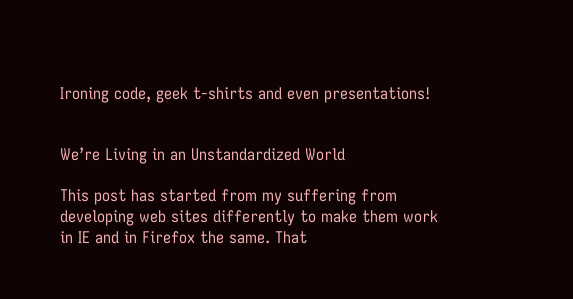Ironing code, geek t-shirts and even presentations!


We’re Living in an Unstandardized World

This post has started from my suffering from developing web sites differently to make them work in IE and in Firefox the same. That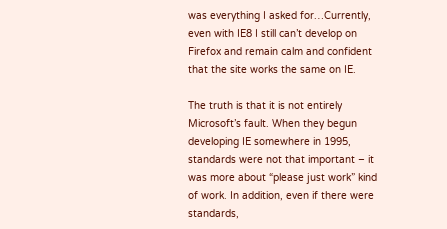was everything I asked for…Currently, even with IE8 I still can’t develop on Firefox and remain calm and confident that the site works the same on IE.

The truth is that it is not entirely Microsoft’s fault. When they begun developing IE somewhere in 1995, standards were not that important – it was more about “please just work” kind of work. In addition, even if there were standards,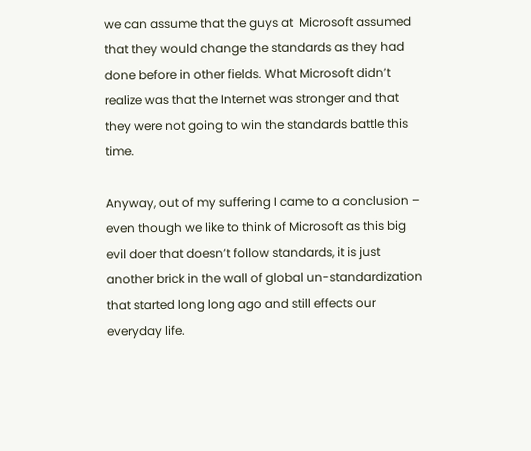we can assume that the guys at  Microsoft assumed that they would change the standards as they had done before in other fields. What Microsoft didn’t realize was that the Internet was stronger and that they were not going to win the standards battle this time.

Anyway, out of my suffering I came to a conclusion – even though we like to think of Microsoft as this big evil doer that doesn’t follow standards, it is just another brick in the wall of global un-standardization that started long long ago and still effects our everyday life.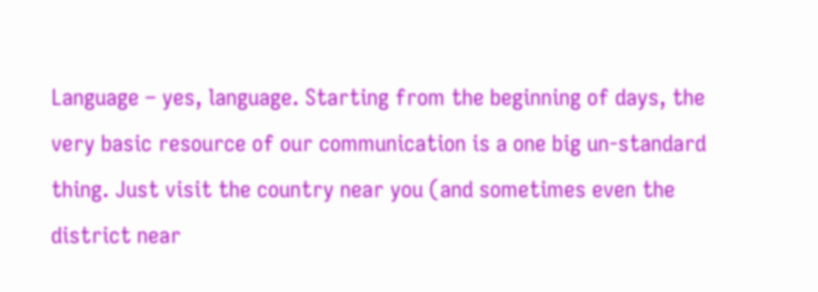Language – yes, language. Starting from the beginning of days, the very basic resource of our communication is a one big un-standard thing. Just visit the country near you (and sometimes even the district near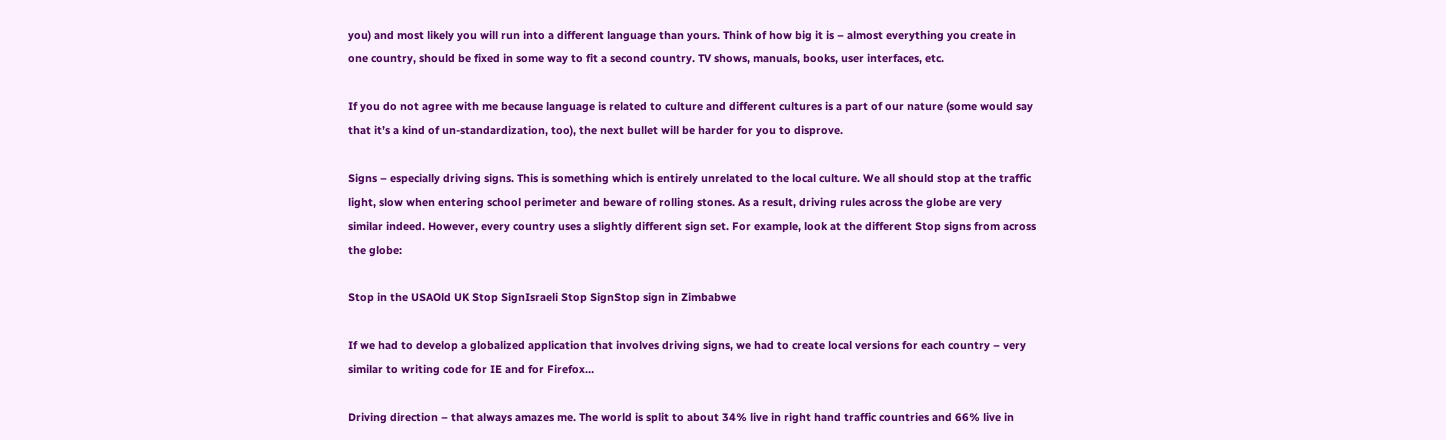you) and most likely you will run into a different language than yours. Think of how big it is – almost everything you create in one country, should be fixed in some way to fit a second country. TV shows, manuals, books, user interfaces, etc.

If you do not agree with me because language is related to culture and different cultures is a part of our nature (some would say that it’s a kind of un-standardization, too), the next bullet will be harder for you to disprove.

Signs – especially driving signs. This is something which is entirely unrelated to the local culture. We all should stop at the traffic light, slow when entering school perimeter and beware of rolling stones. As a result, driving rules across the globe are very similar indeed. However, every country uses a slightly different sign set. For example, look at the different Stop signs from across the globe:

Stop in the USAOld UK Stop SignIsraeli Stop SignStop sign in Zimbabwe

If we had to develop a globalized application that involves driving signs, we had to create local versions for each country – very similar to writing code for IE and for Firefox…

Driving direction – that always amazes me. The world is split to about 34% live in right hand traffic countries and 66% live in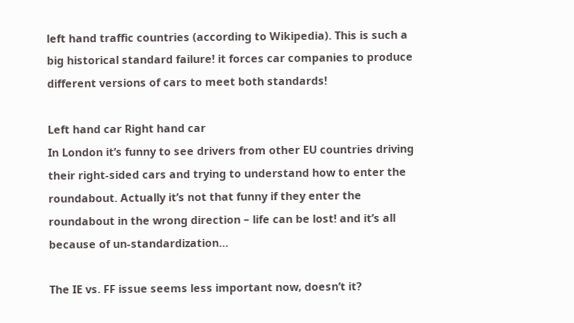left hand traffic countries (according to Wikipedia). This is such a big historical standard failure! it forces car companies to produce different versions of cars to meet both standards!

Left hand car Right hand car
In London it’s funny to see drivers from other EU countries driving their right-sided cars and trying to understand how to enter the roundabout. Actually it’s not that funny if they enter the roundabout in the wrong direction – life can be lost! and it’s all because of un-standardization…

The IE vs. FF issue seems less important now, doesn’t it?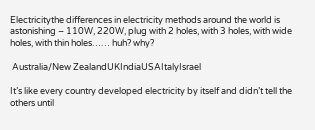Electricitythe differences in electricity methods around the world is astonishing – 110W, 220W, plug with 2 holes, with 3 holes, with wide holes, with thin holes…… huh? why?

 Australia/New ZealandUKIndiaUSAItalyIsrael

It’s like every country developed electricity by itself and didn’t tell the others until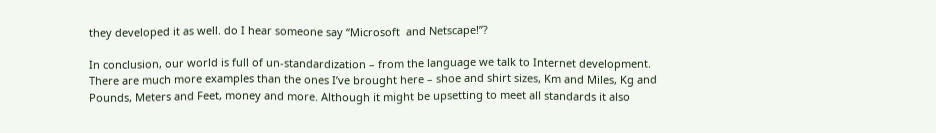they developed it as well. do I hear someone say “Microsoft  and Netscape!”?

In conclusion, our world is full of un-standardization – from the language we talk to Internet development. There are much more examples than the ones I’ve brought here – shoe and shirt sizes, Km and Miles, Kg and Pounds, Meters and Feet, money and more. Although it might be upsetting to meet all standards it also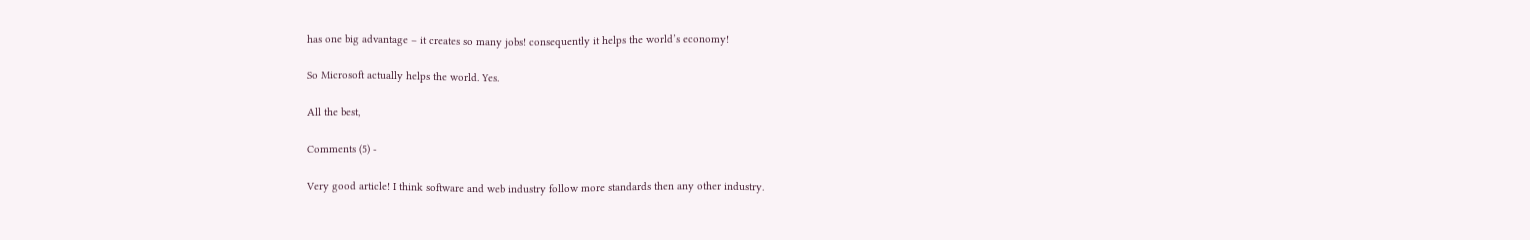has one big advantage – it creates so many jobs! consequently it helps the world’s economy!

So Microsoft actually helps the world. Yes.

All the best,

Comments (5) -

Very good article! I think software and web industry follow more standards then any other industry.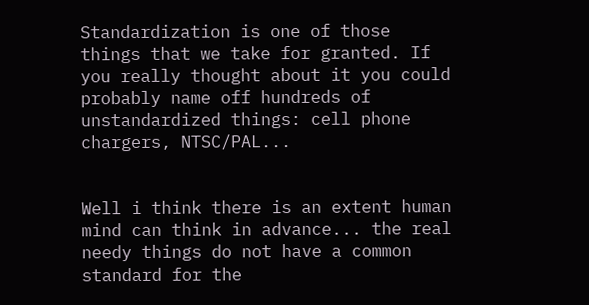Standardization is one of those things that we take for granted. If you really thought about it you could probably name off hundreds of unstandardized things: cell phone chargers, NTSC/PAL...


Well i think there is an extent human mind can think in advance... the real needy things do not have a common standard for the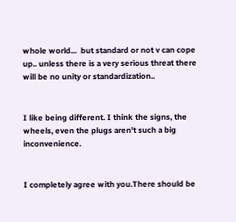whole world...  but standard or not v can cope up.. unless there is a very serious threat there will be no unity or standardization..


I like being different. I think the signs, the wheels, even the plugs aren't such a big inconvenience.


I completely agree with you.There should be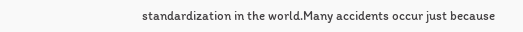standardization in the world.Many accidents occur just because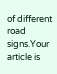of different road signs.Your article is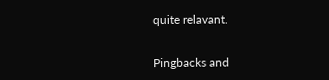quite relavant.


Pingbacks and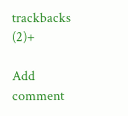trackbacks (2)+

Add comment